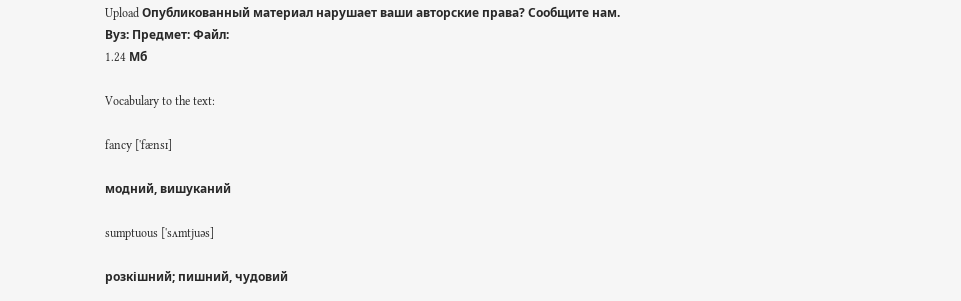Upload Опубликованный материал нарушает ваши авторские права? Сообщите нам.
Вуз: Предмет: Файл:
1.24 Mб

Vocabulary to the text:

fancy ['fænsɪ]

модний, вишуканий

sumptuous ['sʌmtjuəs]

розкішний; пишний, чудовий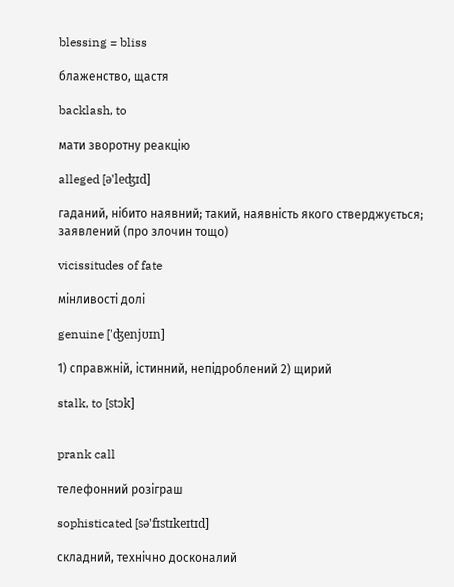blessing = bliss

блаженство, щастя

backlash, to

мати зворотну реакцію

alleged [ə'leʤɪd]

гаданий, нібито наявний; такий, наявність якого стверджується; заявлений (про злочин тощо)

vicissitudes of fate

мінливості долі

genuine ['ʤenjʊɪn]

1) справжній, істинний, непідроблений 2) щирий

stalk, to [stɔk]


prank call

телефонний розіграш

sophisticated [sə'fɪstɪkeɪtɪd]

складний, технічно досконалий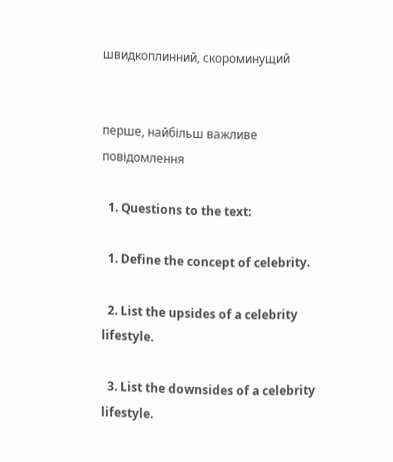швидкоплинний, скороминущий


перше, найбільш важливе повідомлення

  1. Questions to the text:

  1. Define the concept of celebrity.

  2. List the upsides of a celebrity lifestyle.

  3. List the downsides of a celebrity lifestyle.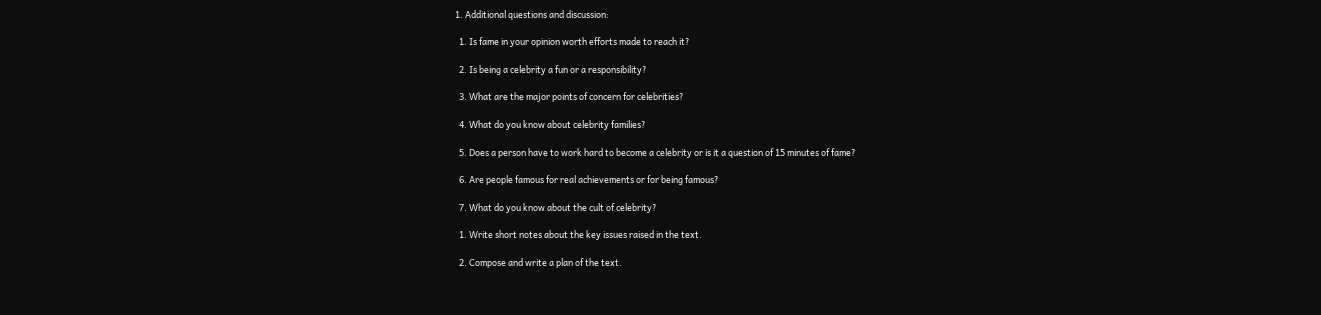1. Additional questions and discussion:

  1. Is fame in your opinion worth efforts made to reach it?

  2. Is being a celebrity a fun or a responsibility?

  3. What are the major points of concern for celebrities?

  4. What do you know about celebrity families?

  5. Does a person have to work hard to become a celebrity or is it a question of 15 minutes of fame?

  6. Are people famous for real achievements or for being famous?

  7. What do you know about the cult of celebrity?

  1. Write short notes about the key issues raised in the text.

  2. Compose and write a plan of the text.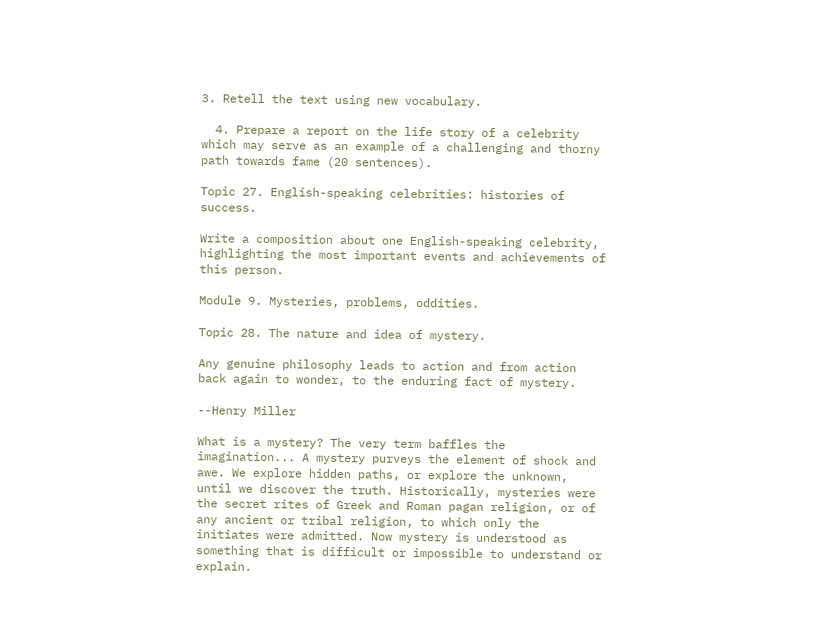3. Retell the text using new vocabulary.

  4. Prepare a report on the life story of a celebrity which may serve as an example of a challenging and thorny path towards fame (20 sentences).

Topic 27. English-speaking celebrities: histories of success.

Write a composition about one English-speaking celebrity, highlighting the most important events and achievements of this person.

Module 9. Mysteries, problems, oddities.

Topic 28. The nature and idea of mystery.

Any genuine philosophy leads to action and from action back again to wonder, to the enduring fact of mystery.

--Henry Miller

What is a mystery? The very term baffles the imagination... A mystery purveys the element of shock and awe. We explore hidden paths, or explore the unknown, until we discover the truth. Historically, mysteries were the secret rites of Greek and Roman pagan religion, or of any ancient or tribal religion, to which only the initiates were admitted. Now mystery is understood as something that is difficult or impossible to understand or explain.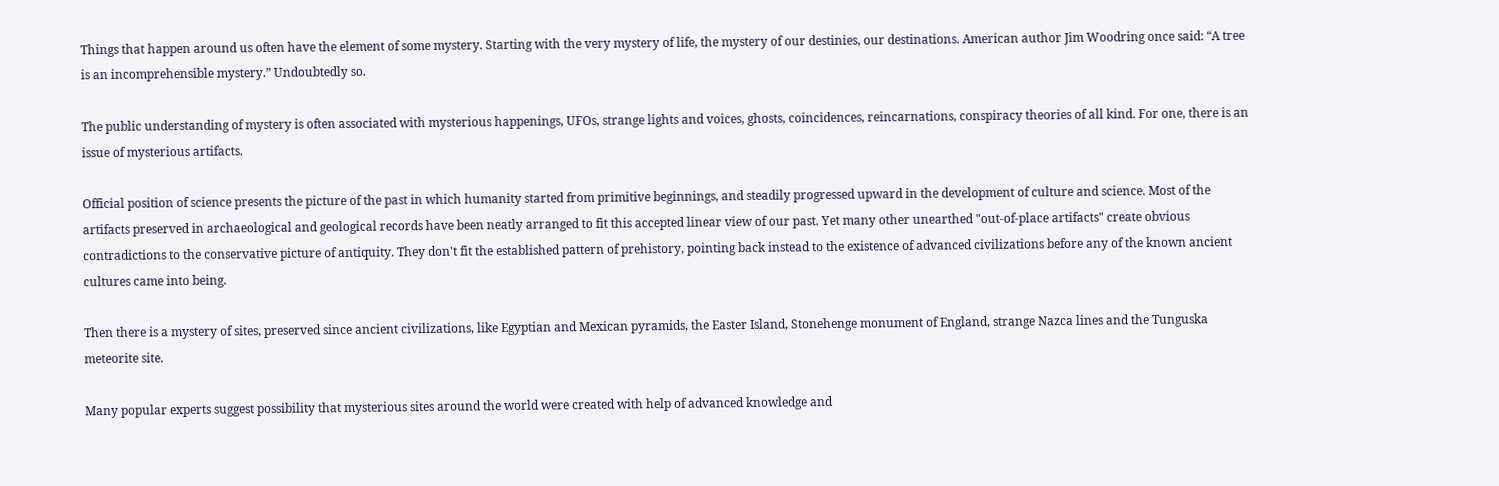Things that happen around us often have the element of some mystery. Starting with the very mystery of life, the mystery of our destinies, our destinations. American author Jim Woodring once said: “A tree is an incomprehensible mystery.” Undoubtedly so.

The public understanding of mystery is often associated with mysterious happenings, UFOs, strange lights and voices, ghosts, coincidences, reincarnations, conspiracy theories of all kind. For one, there is an issue of mysterious artifacts.

Official position of science presents the picture of the past in which humanity started from primitive beginnings, and steadily progressed upward in the development of culture and science. Most of the artifacts preserved in archaeological and geological records have been neatly arranged to fit this accepted linear view of our past. Yet many other unearthed "out-of-place artifacts" create obvious contradictions to the conservative picture of antiquity. They don't fit the established pattern of prehistory, pointing back instead to the existence of advanced civilizations before any of the known ancient cultures came into being.

Then there is a mystery of sites, preserved since ancient civilizations, like Egyptian and Mexican pyramids, the Easter Island, Stonehenge monument of England, strange Nazca lines and the Tunguska meteorite site.

Many popular experts suggest possibility that mysterious sites around the world were created with help of advanced knowledge and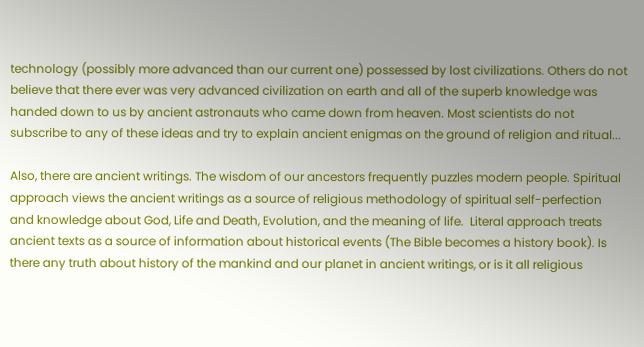technology (possibly more advanced than our current one) possessed by lost civilizations. Others do not believe that there ever was very advanced civilization on earth and all of the superb knowledge was handed down to us by ancient astronauts who came down from heaven. Most scientists do not subscribe to any of these ideas and try to explain ancient enigmas on the ground of religion and ritual...

Also, there are ancient writings. The wisdom of our ancestors frequently puzzles modern people. Spiritual approach views the ancient writings as a source of religious methodology of spiritual self-perfection and knowledge about God, Life and Death, Evolution, and the meaning of life.  Literal approach treats ancient texts as a source of information about historical events (The Bible becomes a history book). Is there any truth about history of the mankind and our planet in ancient writings, or is it all religious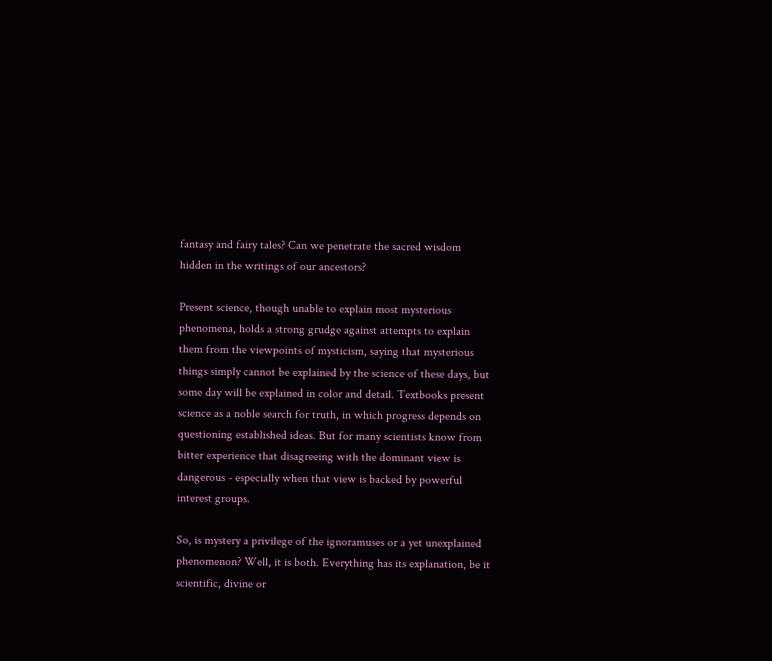fantasy and fairy tales? Can we penetrate the sacred wisdom hidden in the writings of our ancestors?

Present science, though unable to explain most mysterious phenomena, holds a strong grudge against attempts to explain them from the viewpoints of mysticism, saying that mysterious things simply cannot be explained by the science of these days, but some day will be explained in color and detail. Textbooks present science as a noble search for truth, in which progress depends on questioning established ideas. But for many scientists know from bitter experience that disagreeing with the dominant view is dangerous - especially when that view is backed by powerful interest groups.

So, is mystery a privilege of the ignoramuses or a yet unexplained phenomenon? Well, it is both. Everything has its explanation, be it scientific, divine or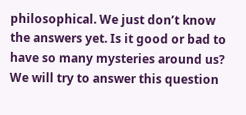philosophical. We just don’t know the answers yet. Is it good or bad to have so many mysteries around us? We will try to answer this question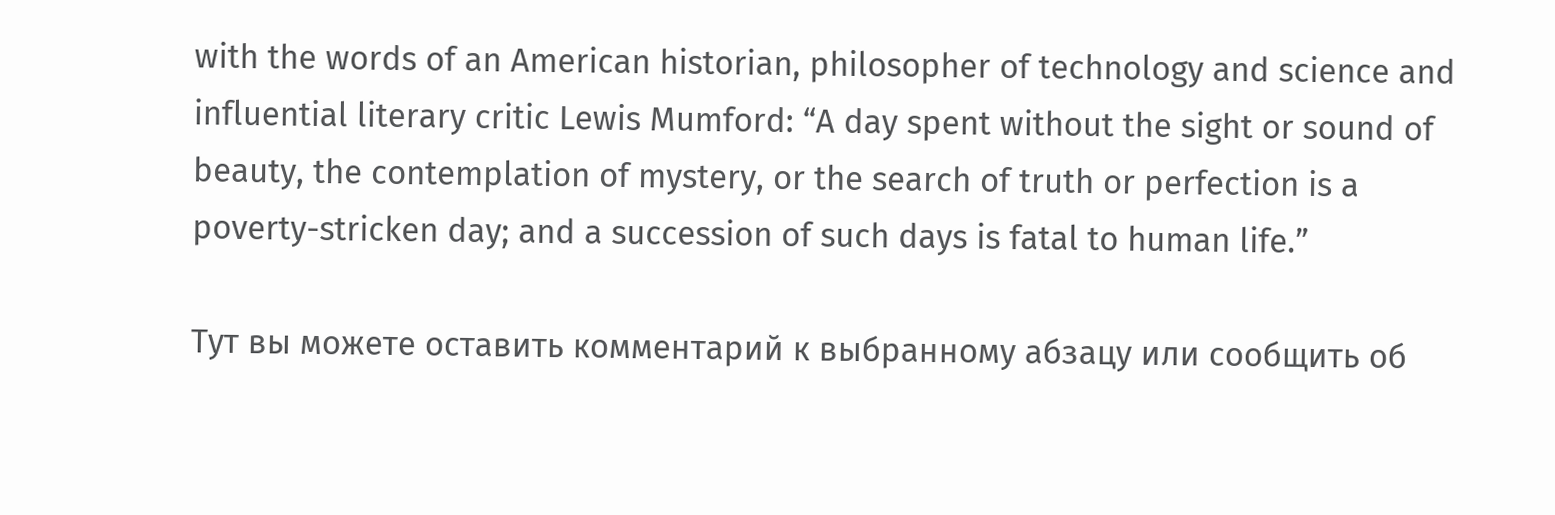with the words of an American historian, philosopher of technology and science and influential literary critic Lewis Mumford: “A day spent without the sight or sound of beauty, the contemplation of mystery, or the search of truth or perfection is a poverty-stricken day; and a succession of such days is fatal to human life.”

Тут вы можете оставить комментарий к выбранному абзацу или сообщить об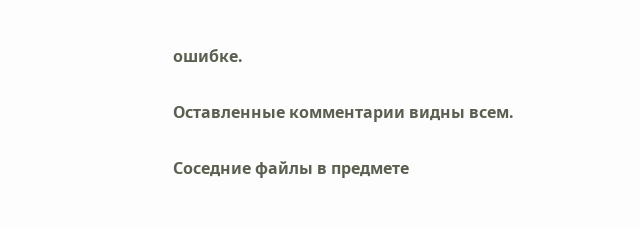ошибке.

Оставленные комментарии видны всем.

Соседние файлы в предмете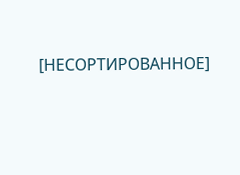[НЕСОРТИРОВАННОЕ]